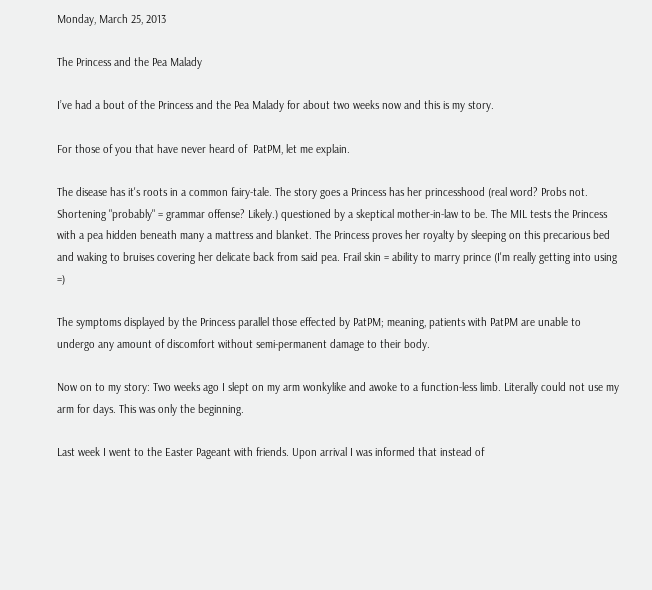Monday, March 25, 2013

The Princess and the Pea Malady

I’ve had a bout of the Princess and the Pea Malady for about two weeks now and this is my story.

For those of you that have never heard of  PatPM, let me explain.

The disease has it's roots in a common fairy-tale. The story goes a Princess has her princesshood (real word? Probs not. Shortening "probably" = grammar offense? Likely.) questioned by a skeptical mother-in-law to be. The MIL tests the Princess with a pea hidden beneath many a mattress and blanket. The Princess proves her royalty by sleeping on this precarious bed and waking to bruises covering her delicate back from said pea. Frail skin = ability to marry prince (I'm really getting into using =)

The symptoms displayed by the Princess parallel those effected by PatPM; meaning, patients with PatPM are unable to undergo any amount of discomfort without semi-permanent damage to their body.

Now on to my story: Two weeks ago I slept on my arm wonkylike and awoke to a function-less limb. Literally could not use my arm for days. This was only the beginning.

Last week I went to the Easter Pageant with friends. Upon arrival I was informed that instead of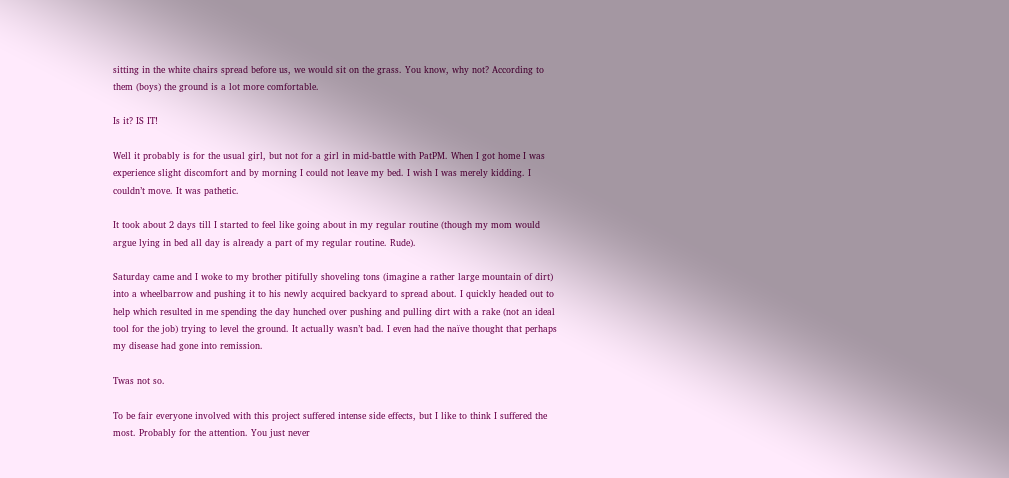sitting in the white chairs spread before us, we would sit on the grass. You know, why not? According to them (boys) the ground is a lot more comfortable.

Is it? IS IT!

Well it probably is for the usual girl, but not for a girl in mid-battle with PatPM. When I got home I was experience slight discomfort and by morning I could not leave my bed. I wish I was merely kidding. I couldn’t move. It was pathetic.

It took about 2 days till I started to feel like going about in my regular routine (though my mom would argue lying in bed all day is already a part of my regular routine. Rude).

Saturday came and I woke to my brother pitifully shoveling tons (imagine a rather large mountain of dirt) into a wheelbarrow and pushing it to his newly acquired backyard to spread about. I quickly headed out to help which resulted in me spending the day hunched over pushing and pulling dirt with a rake (not an ideal tool for the job) trying to level the ground. It actually wasn’t bad. I even had the naïve thought that perhaps my disease had gone into remission.

Twas not so.

To be fair everyone involved with this project suffered intense side effects, but I like to think I suffered the most. Probably for the attention. You just never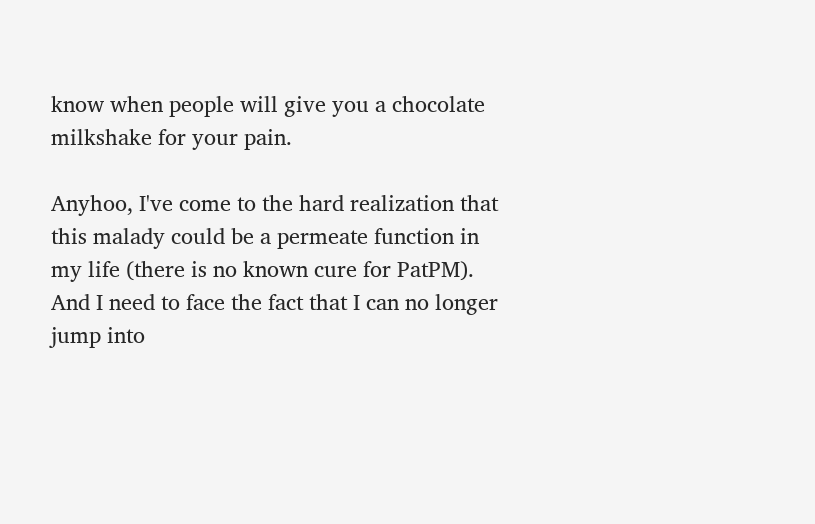know when people will give you a chocolate milkshake for your pain.

Anyhoo, I've come to the hard realization that this malady could be a permeate function in my life (there is no known cure for PatPM). And I need to face the fact that I can no longer jump into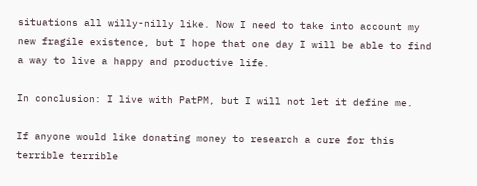situations all willy-nilly like. Now I need to take into account my new fragile existence, but I hope that one day I will be able to find a way to live a happy and productive life.

In conclusion: I live with PatPM, but I will not let it define me.

If anyone would like donating money to research a cure for this terrible terrible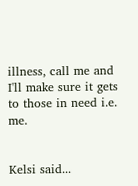illness, call me and I'll make sure it gets to those in need i.e. me.


Kelsi said...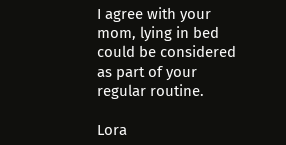I agree with your mom, lying in bed could be considered as part of your regular routine.

Lora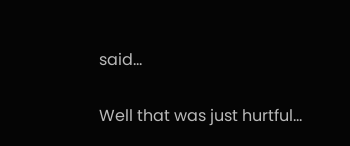said...

Well that was just hurtful...